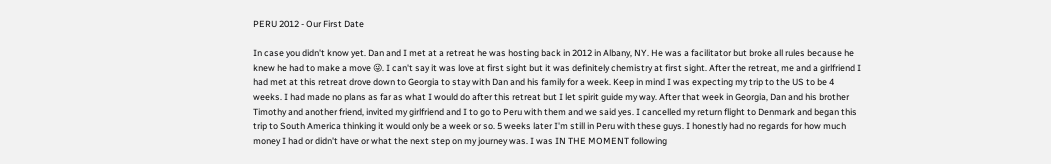PERU 2012 - Our First Date

In case you didn't know yet. Dan and I met at a retreat he was hosting back in 2012 in Albany, NY. He was a facilitator but broke all rules because he knew he had to make a move 😜. I can't say it was love at first sight but it was definitely chemistry at first sight. After the retreat, me and a girlfriend I had met at this retreat drove down to Georgia to stay with Dan and his family for a week. Keep in mind I was expecting my trip to the US to be 4 weeks. I had made no plans as far as what I would do after this retreat but I let spirit guide my way. After that week in Georgia, Dan and his brother Timothy and another friend, invited my girlfriend and I to go to Peru with them and we said yes. I cancelled my return flight to Denmark and began this trip to South America thinking it would only be a week or so. 5 weeks later I'm still in Peru with these guys. I honestly had no regards for how much money I had or didn't have or what the next step on my journey was. I was IN THE MOMENT following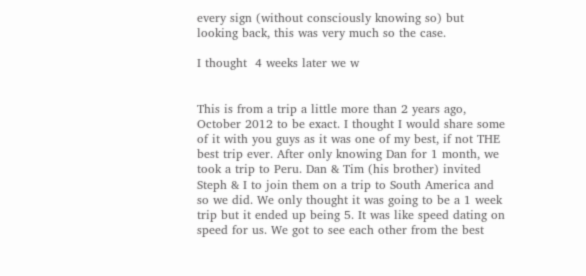every sign (without consciously knowing so) but looking back, this was very much so the case.

I thought  4 weeks later we w


This is from a trip a little more than 2 years ago, October 2012 to be exact. I thought I would share some of it with you guys as it was one of my best, if not THE best trip ever. After only knowing Dan for 1 month, we took a trip to Peru. Dan & Tim (his brother) invited Steph & I to join them on a trip to South America and so we did. We only thought it was going to be a 1 week trip but it ended up being 5. It was like speed dating on speed for us. We got to see each other from the best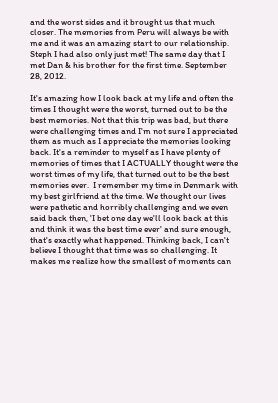and the worst sides and it brought us that much closer. The memories from Peru will always be with me and it was an amazing start to our relationship. Steph I had also only just met! The same day that I met Dan & his brother for the first time. September 28, 2012.

It's amazing how I look back at my life and often the times I thought were the worst, turned out to be the best memories. Not that this trip was bad, but there were challenging times and I'm not sure I appreciated them as much as I appreciate the memories looking back. It's a reminder to myself as I have plenty of memories of times that I ACTUALLY thought were the worst times of my life, that turned out to be the best memories ever.  I remember my time in Denmark with my best girlfriend at the time. We thought our lives were pathetic and horribly challenging and we even said back then, 'I bet one day we'll look back at this and think it was the best time ever' and sure enough, that's exactly what happened. Thinking back, I can't believe I thought that time was so challenging. It makes me realize how the smallest of moments can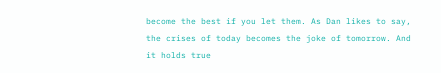become the best if you let them. As Dan likes to say, the crises of today becomes the joke of tomorrow. And it holds true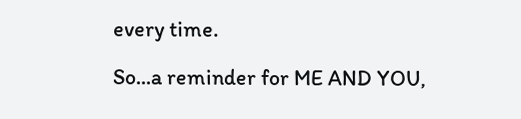every time.

So...a reminder for ME AND YOU,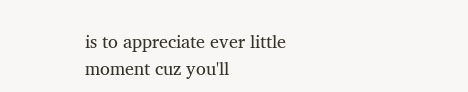is to appreciate ever little moment cuz you'll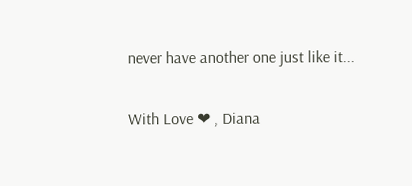never have another one just like it...

With Love ❤ , Diana